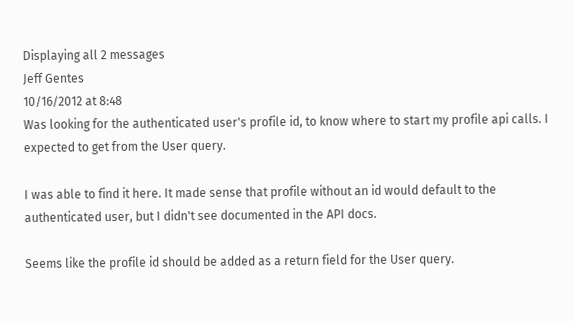Displaying all 2 messages
Jeff Gentes
10/16/2012 at 8:48
Was looking for the authenticated user's profile id, to know where to start my profile api calls. I expected to get from the User query.

I was able to find it here. It made sense that profile without an id would default to the authenticated user, but I didn't see documented in the API docs.

Seems like the profile id should be added as a return field for the User query.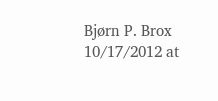Bjørn P. Brox
10/17/2012 at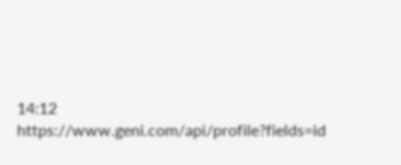14:12
https://www.geni.com/api/profile?fields=id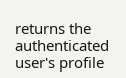returns the authenticated user's profile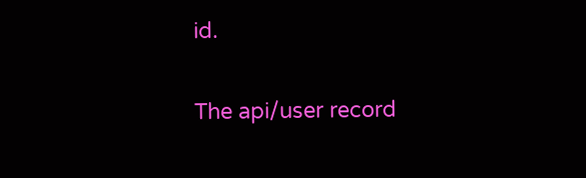id.

The api/user record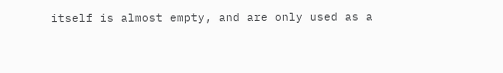itself is almost empty, and are only used as a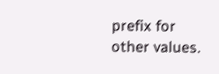prefix for other values.